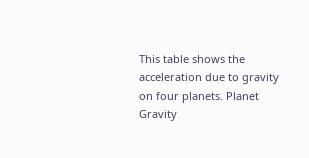This table shows the acceleration due to gravity on four planets. Planet Gravity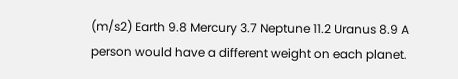(m/s2) Earth 9.8 Mercury 3.7 Neptune 11.2 Uranus 8.9 A person would have a different weight on each planet.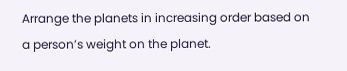Arrange the planets in increasing order based on a person’s weight on the planet.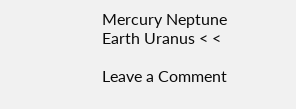Mercury Neptune Earth Uranus < <

Leave a Comment